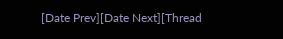[Date Prev][Date Next][Thread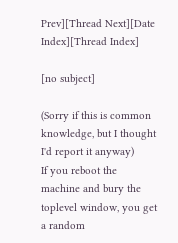Prev][Thread Next][Date Index][Thread Index]

[no subject]

(Sorry if this is common knowledge, but I thought I'd report it anyway)
If you reboot the machine and bury the toplevel window, you get a random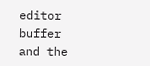editor buffer
and the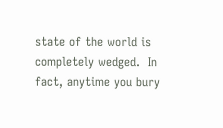state of the world is completely wedged.  In fact, anytime you bury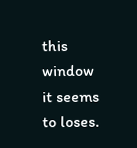this window
it seems to loses.